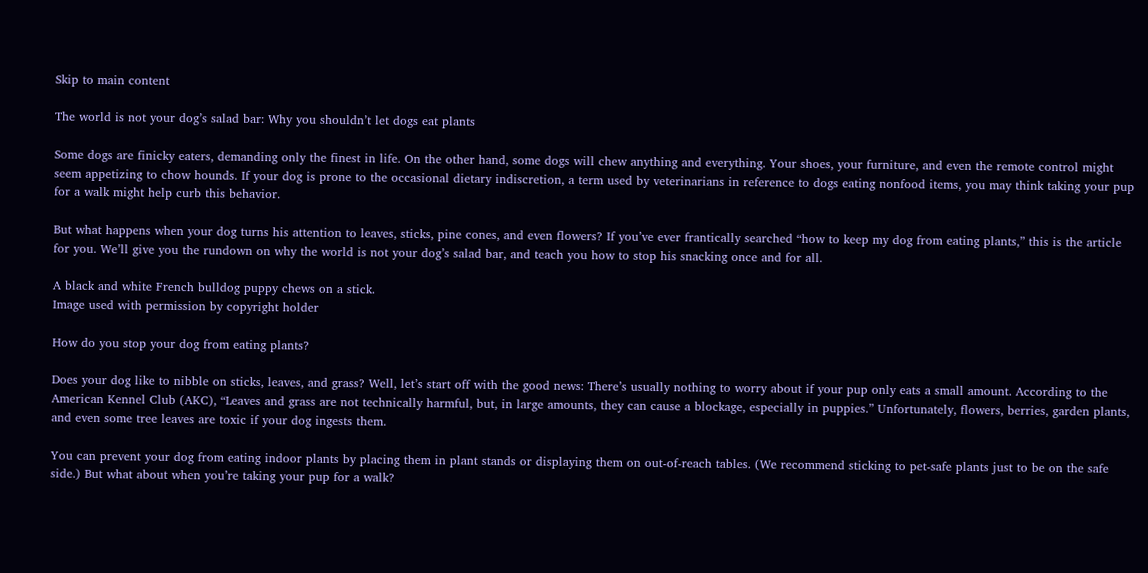Skip to main content

The world is not your dog’s salad bar: Why you shouldn’t let dogs eat plants

Some dogs are finicky eaters, demanding only the finest in life. On the other hand, some dogs will chew anything and everything. Your shoes, your furniture, and even the remote control might seem appetizing to chow hounds. If your dog is prone to the occasional dietary indiscretion, a term used by veterinarians in reference to dogs eating nonfood items, you may think taking your pup for a walk might help curb this behavior.

But what happens when your dog turns his attention to leaves, sticks, pine cones, and even flowers? If you’ve ever frantically searched “how to keep my dog from eating plants,” this is the article for you. We’ll give you the rundown on why the world is not your dog’s salad bar, and teach you how to stop his snacking once and for all.

A black and white French bulldog puppy chews on a stick.
Image used with permission by copyright holder

How do you stop your dog from eating plants?

Does your dog like to nibble on sticks, leaves, and grass? Well, let’s start off with the good news: There’s usually nothing to worry about if your pup only eats a small amount. According to the American Kennel Club (AKC), “Leaves and grass are not technically harmful, but, in large amounts, they can cause a blockage, especially in puppies.” Unfortunately, flowers, berries, garden plants, and even some tree leaves are toxic if your dog ingests them.

You can prevent your dog from eating indoor plants by placing them in plant stands or displaying them on out-of-reach tables. (We recommend sticking to pet-safe plants just to be on the safe side.) But what about when you’re taking your pup for a walk?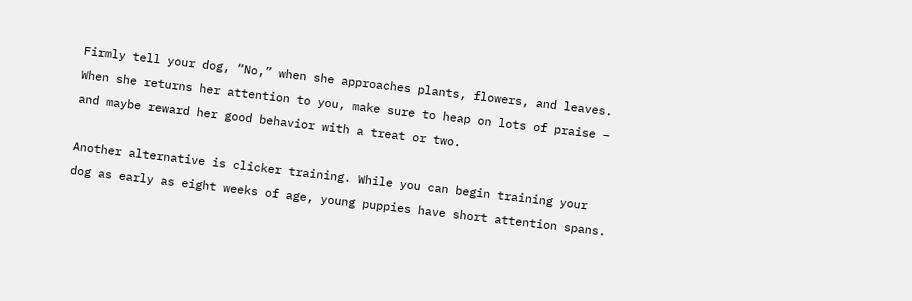Firmly tell your dog, “No,” when she approaches plants, flowers, and leaves. When she returns her attention to you, make sure to heap on lots of praise – and maybe reward her good behavior with a treat or two.

Another alternative is clicker training. While you can begin training your dog as early as eight weeks of age, young puppies have short attention spans.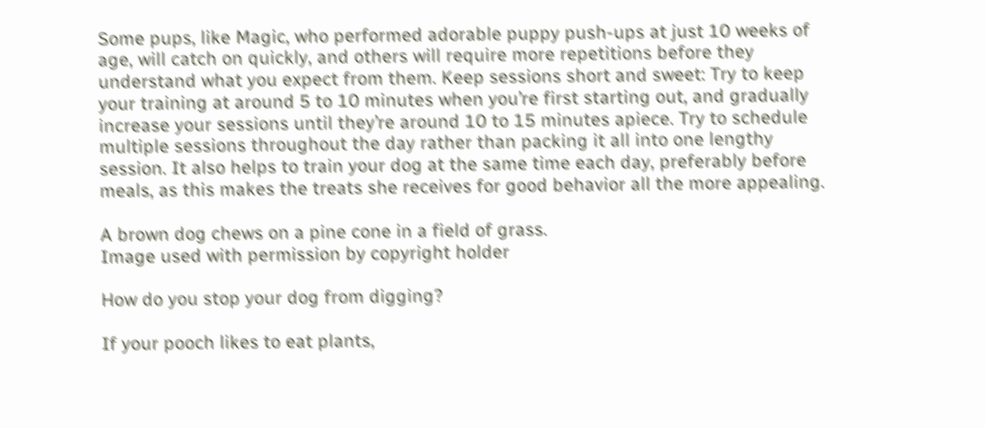Some pups, like Magic, who performed adorable puppy push-ups at just 10 weeks of age, will catch on quickly, and others will require more repetitions before they understand what you expect from them. Keep sessions short and sweet: Try to keep your training at around 5 to 10 minutes when you’re first starting out, and gradually increase your sessions until they’re around 10 to 15 minutes apiece. Try to schedule multiple sessions throughout the day rather than packing it all into one lengthy session. It also helps to train your dog at the same time each day, preferably before meals, as this makes the treats she receives for good behavior all the more appealing.

A brown dog chews on a pine cone in a field of grass.
Image used with permission by copyright holder

How do you stop your dog from digging?

If your pooch likes to eat plants,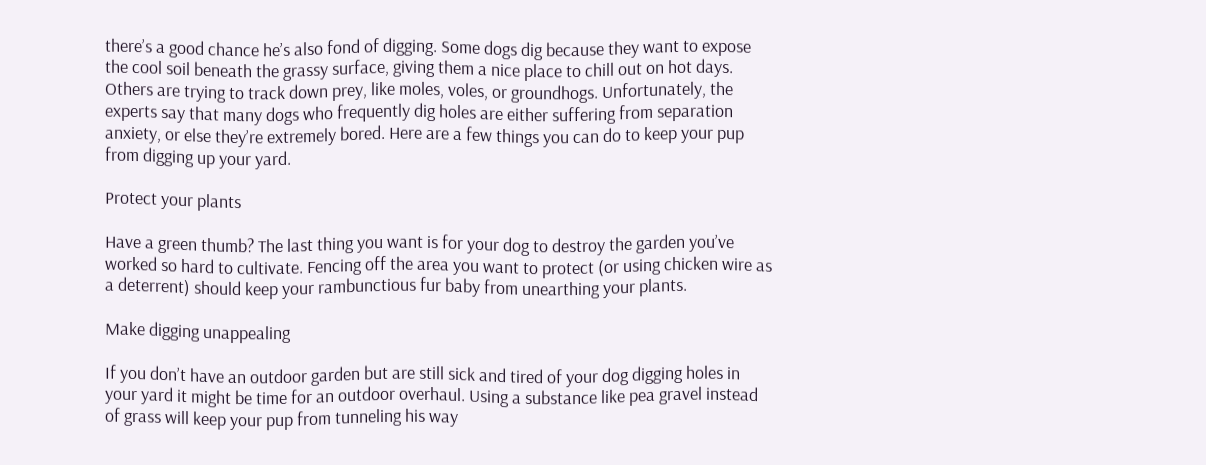there’s a good chance he’s also fond of digging. Some dogs dig because they want to expose the cool soil beneath the grassy surface, giving them a nice place to chill out on hot days. Others are trying to track down prey, like moles, voles, or groundhogs. Unfortunately, the experts say that many dogs who frequently dig holes are either suffering from separation anxiety, or else they’re extremely bored. Here are a few things you can do to keep your pup from digging up your yard.

Protect your plants

Have a green thumb? The last thing you want is for your dog to destroy the garden you’ve worked so hard to cultivate. Fencing off the area you want to protect (or using chicken wire as a deterrent) should keep your rambunctious fur baby from unearthing your plants.

Make digging unappealing

If you don’t have an outdoor garden but are still sick and tired of your dog digging holes in your yard it might be time for an outdoor overhaul. Using a substance like pea gravel instead of grass will keep your pup from tunneling his way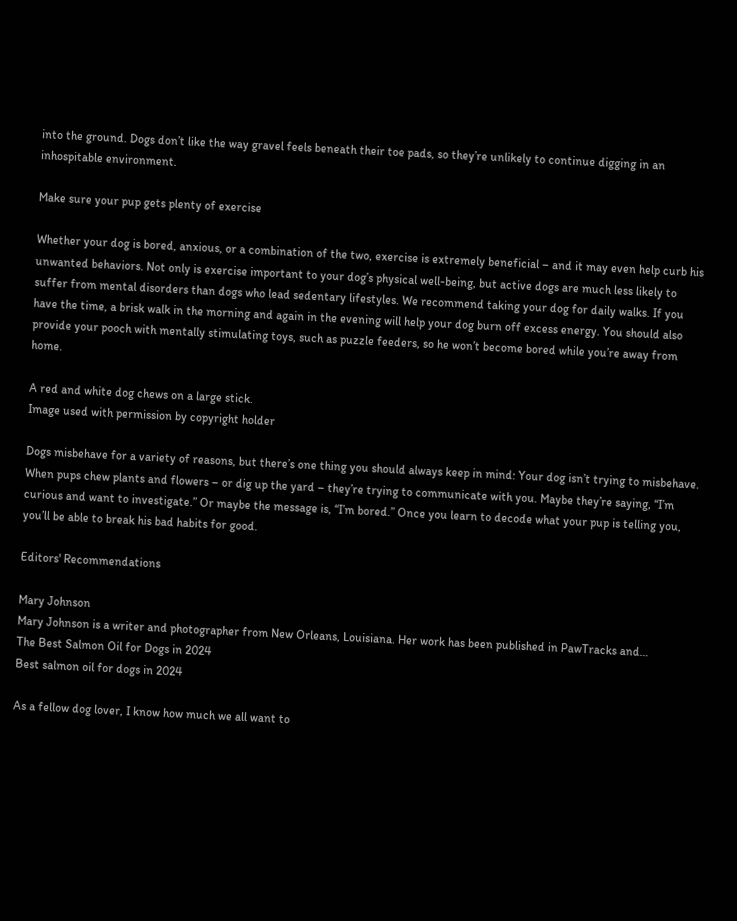into the ground. Dogs don’t like the way gravel feels beneath their toe pads, so they’re unlikely to continue digging in an inhospitable environment.

Make sure your pup gets plenty of exercise

Whether your dog is bored, anxious, or a combination of the two, exercise is extremely beneficial – and it may even help curb his unwanted behaviors. Not only is exercise important to your dog’s physical well-being, but active dogs are much less likely to suffer from mental disorders than dogs who lead sedentary lifestyles. We recommend taking your dog for daily walks. If you have the time, a brisk walk in the morning and again in the evening will help your dog burn off excess energy. You should also provide your pooch with mentally stimulating toys, such as puzzle feeders, so he won’t become bored while you’re away from home.

A red and white dog chews on a large stick.
Image used with permission by copyright holder

Dogs misbehave for a variety of reasons, but there’s one thing you should always keep in mind: Your dog isn’t trying to misbehave. When pups chew plants and flowers – or dig up the yard – they’re trying to communicate with you. Maybe they’re saying, “I’m curious and want to investigate.” Or maybe the message is, “I’m bored.” Once you learn to decode what your pup is telling you, you’ll be able to break his bad habits for good.

Editors' Recommendations

Mary Johnson
Mary Johnson is a writer and photographer from New Orleans, Louisiana. Her work has been published in PawTracks and…
The Best Salmon Oil for Dogs in 2024
Best salmon oil for dogs in 2024

As a fellow dog lover, I know how much we all want to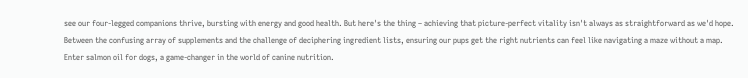see our four-legged companions thrive, bursting with energy and good health. But here's the thing – achieving that picture-perfect vitality isn't always as straightforward as we'd hope. Between the confusing array of supplements and the challenge of deciphering ingredient lists, ensuring our pups get the right nutrients can feel like navigating a maze without a map. Enter salmon oil for dogs, a game-changer in the world of canine nutrition.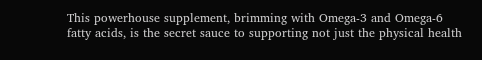This powerhouse supplement, brimming with Omega-3 and Omega-6 fatty acids, is the secret sauce to supporting not just the physical health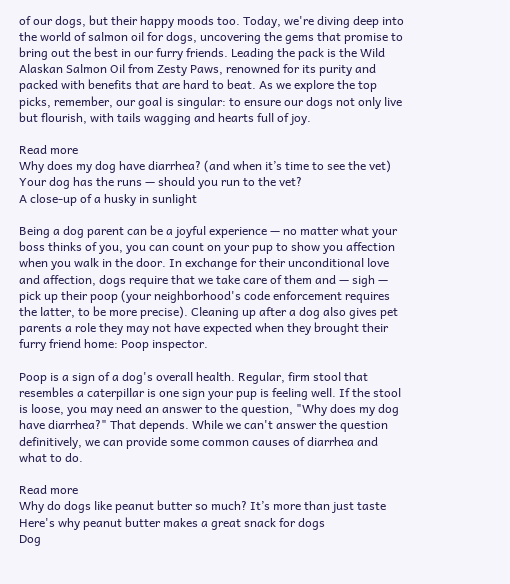of our dogs, but their happy moods too. Today, we're diving deep into the world of salmon oil for dogs, uncovering the gems that promise to bring out the best in our furry friends. Leading the pack is the Wild Alaskan Salmon Oil from Zesty Paws, renowned for its purity and packed with benefits that are hard to beat. As we explore the top picks, remember, our goal is singular: to ensure our dogs not only live but flourish, with tails wagging and hearts full of joy.

Read more
Why does my dog have diarrhea? (and when it’s time to see the vet)
Your dog has the runs — should you run to the vet?
A close-up of a husky in sunlight

Being a dog parent can be a joyful experience — no matter what your boss thinks of you, you can count on your pup to show you affection when you walk in the door. In exchange for their unconditional love and affection, dogs require that we take care of them and — sigh — pick up their poop (your neighborhood's code enforcement requires the latter, to be more precise). Cleaning up after a dog also gives pet parents a role they may not have expected when they brought their furry friend home: Poop inspector.

Poop is a sign of a dog's overall health. Regular, firm stool that resembles a caterpillar is one sign your pup is feeling well. If the stool is loose, you may need an answer to the question, "Why does my dog have diarrhea?" That depends. While we can't answer the question definitively, we can provide some common causes of diarrhea and what to do.

Read more
Why do dogs like peanut butter so much? It’s more than just taste
Here's why peanut butter makes a great snack for dogs
Dog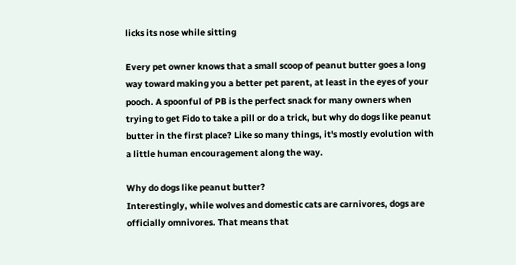licks its nose while sitting

Every pet owner knows that a small scoop of peanut butter goes a long way toward making you a better pet parent, at least in the eyes of your pooch. A spoonful of PB is the perfect snack for many owners when trying to get Fido to take a pill or do a trick, but why do dogs like peanut butter in the first place? Like so many things, it's mostly evolution with a little human encouragement along the way.

Why do dogs like peanut butter?
Interestingly, while wolves and domestic cats are carnivores, dogs are officially omnivores. That means that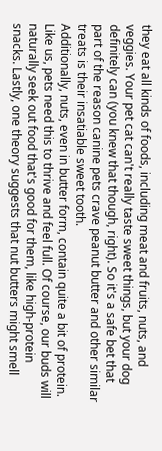they eat all kinds of foods, including meat and fruits, nuts, and veggies. Your pet cat can't really taste sweet things, but your dog definitely can (you knew that though, right). So it's a safe bet that part of the reason canine pets crave peanut butter and other similar treats is their insatiable sweet tooth.
Additionally, nuts, even in butter form, contain quite a bit of protein. Like us, pets need this to thrive and feel full. Of course, our buds will naturally seek out food that's good for them, like high-protein snacks. Lastly, one theory suggests that nut butters might smell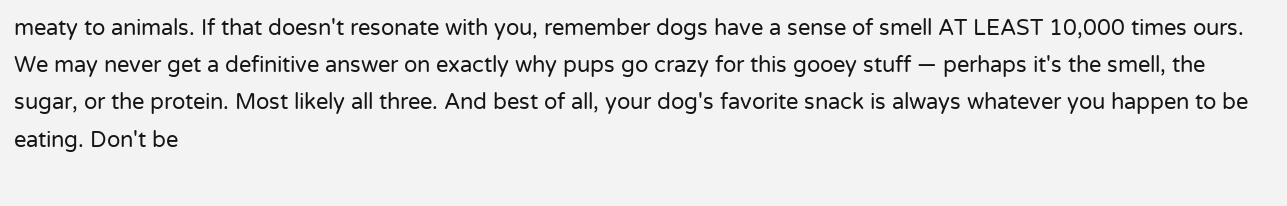meaty to animals. If that doesn't resonate with you, remember dogs have a sense of smell AT LEAST 10,000 times ours.
We may never get a definitive answer on exactly why pups go crazy for this gooey stuff — perhaps it's the smell, the sugar, or the protein. Most likely all three. And best of all, your dog's favorite snack is always whatever you happen to be eating. Don't be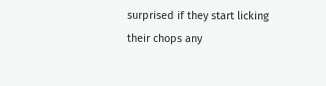surprised if they start licking their chops any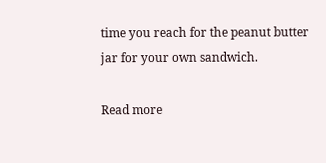time you reach for the peanut butter jar for your own sandwich.

Read more